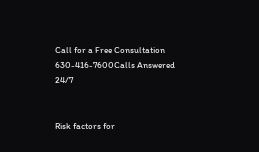Call for a Free Consultation 630-416-7600Calls Answered 24/7


Risk factors for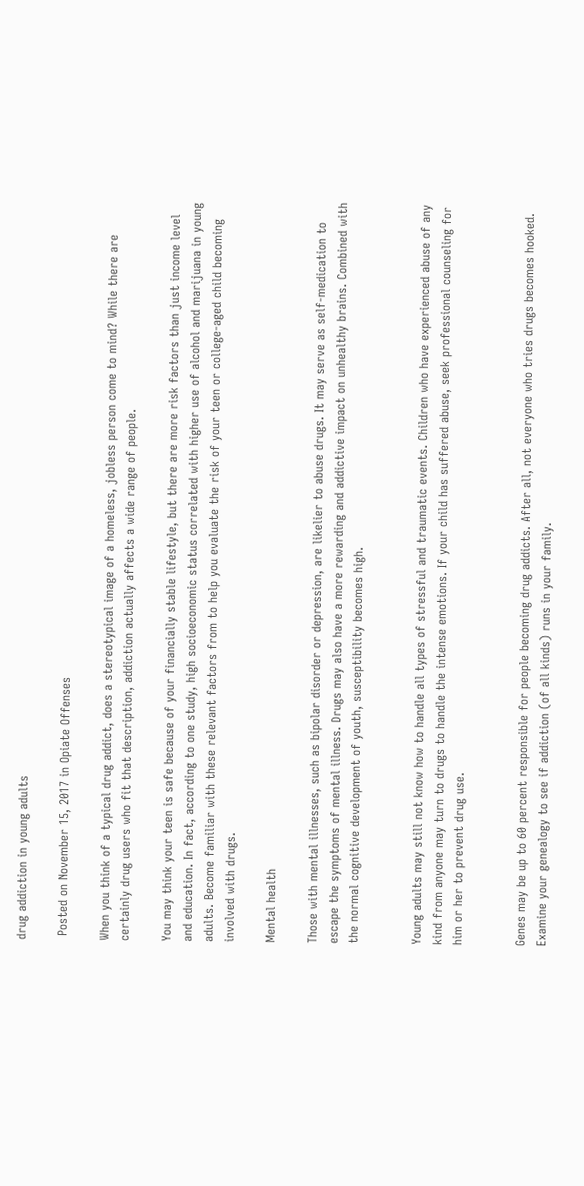drug addiction in young adults

 Posted on November 15, 2017 in Opiate Offenses

When you think of a typical drug addict, does a stereotypical image of a homeless, jobless person come to mind? While there are certainly drug users who fit that description, addiction actually affects a wide range of people.

You may think your teen is safe because of your financially stable lifestyle, but there are more risk factors than just income level and education. In fact, according to one study, high socioeconomic status correlated with higher use of alcohol and marijuana in young adults. Become familiar with these relevant factors from to help you evaluate the risk of your teen or college-aged child becoming involved with drugs.

Mental health

Those with mental illnesses, such as bipolar disorder or depression, are likelier to abuse drugs. It may serve as self-medication to escape the symptoms of mental illness. Drugs may also have a more rewarding and addictive impact on unhealthy brains. Combined with the normal cognitive development of youth, susceptibility becomes high.


Young adults may still not know how to handle all types of stressful and traumatic events. Children who have experienced abuse of any kind from anyone may turn to drugs to handle the intense emotions. If your child has suffered abuse, seek professional counseling for him or her to prevent drug use.


Genes may be up to 60 percent responsible for people becoming drug addicts. After all, not everyone who tries drugs becomes hooked. Examine your genealogy to see if addiction (of all kinds) runs in your family.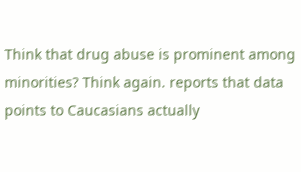Think that drug abuse is prominent among minorities? Think again. reports that data points to Caucasians actually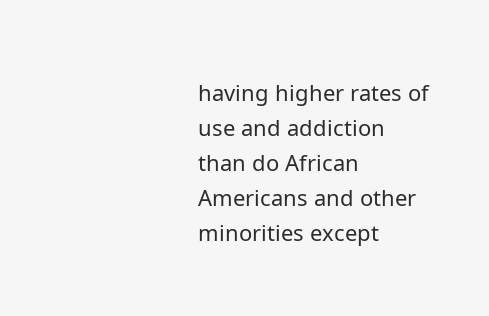having higher rates of use and addiction than do African Americans and other minorities except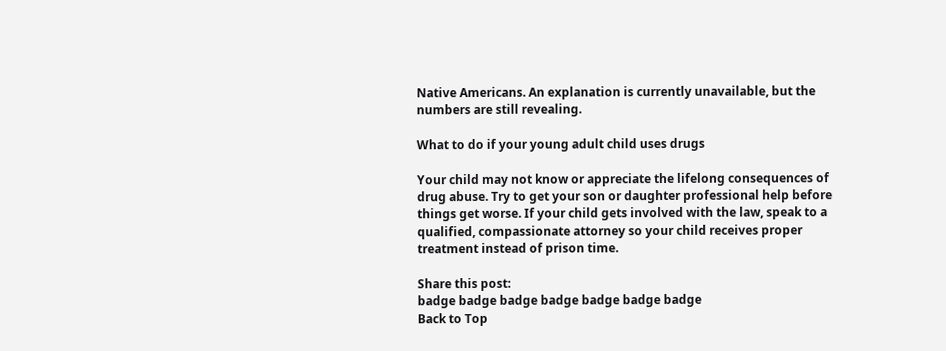Native Americans. An explanation is currently unavailable, but the numbers are still revealing.

What to do if your young adult child uses drugs

Your child may not know or appreciate the lifelong consequences of drug abuse. Try to get your son or daughter professional help before things get worse. If your child gets involved with the law, speak to a qualified, compassionate attorney so your child receives proper treatment instead of prison time.

Share this post:
badge badge badge badge badge badge badge
Back to Top